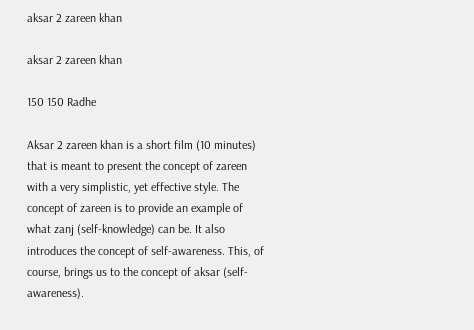aksar 2 zareen khan

aksar 2 zareen khan

150 150 Radhe

Aksar 2 zareen khan is a short film (10 minutes) that is meant to present the concept of zareen with a very simplistic, yet effective style. The concept of zareen is to provide an example of what zanj (self-knowledge) can be. It also introduces the concept of self-awareness. This, of course, brings us to the concept of aksar (self-awareness).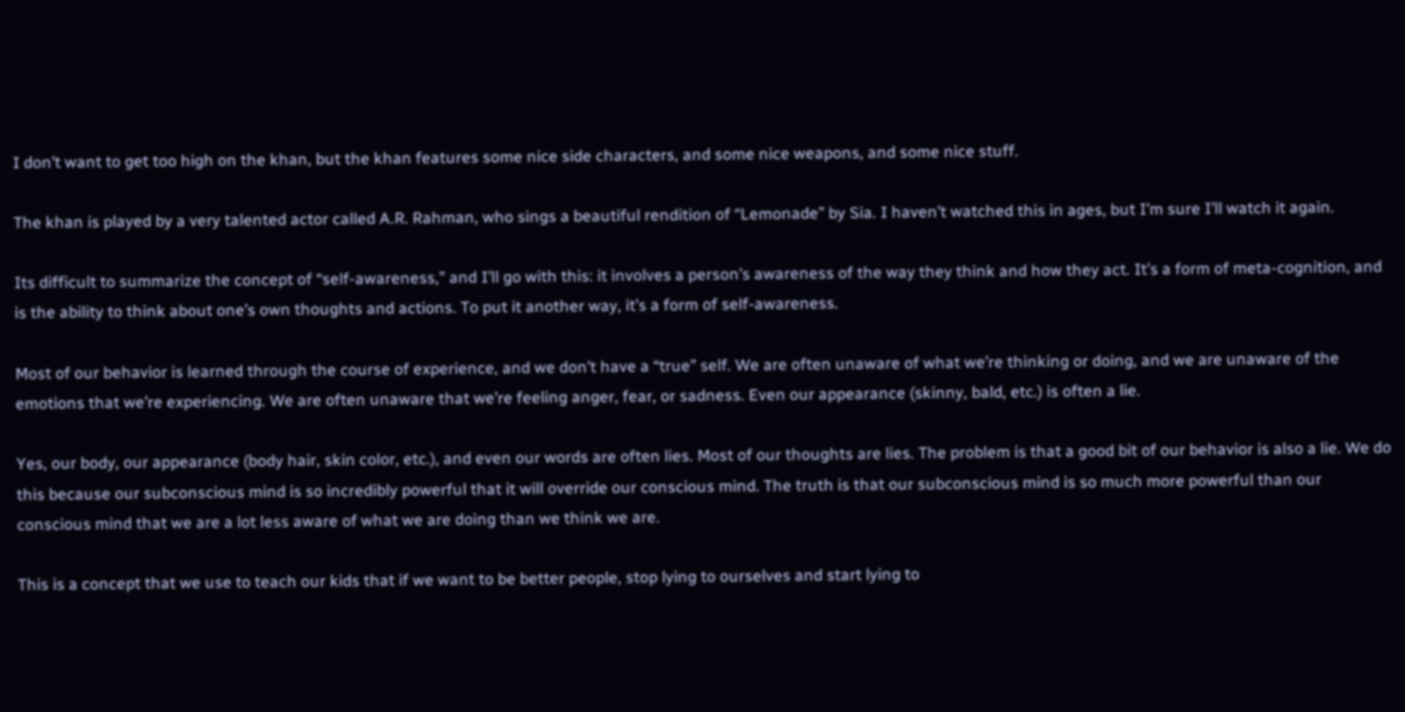I don’t want to get too high on the khan, but the khan features some nice side characters, and some nice weapons, and some nice stuff.

The khan is played by a very talented actor called A.R. Rahman, who sings a beautiful rendition of “Lemonade” by Sia. I haven’t watched this in ages, but I’m sure I’ll watch it again.

Its difficult to summarize the concept of “self-awareness,” and I’ll go with this: it involves a person’s awareness of the way they think and how they act. It’s a form of meta-cognition, and is the ability to think about one’s own thoughts and actions. To put it another way, it’s a form of self-awareness.

Most of our behavior is learned through the course of experience, and we don’t have a “true” self. We are often unaware of what we’re thinking or doing, and we are unaware of the emotions that we’re experiencing. We are often unaware that we’re feeling anger, fear, or sadness. Even our appearance (skinny, bald, etc.) is often a lie.

Yes, our body, our appearance (body hair, skin color, etc.), and even our words are often lies. Most of our thoughts are lies. The problem is that a good bit of our behavior is also a lie. We do this because our subconscious mind is so incredibly powerful that it will override our conscious mind. The truth is that our subconscious mind is so much more powerful than our conscious mind that we are a lot less aware of what we are doing than we think we are.

This is a concept that we use to teach our kids that if we want to be better people, stop lying to ourselves and start lying to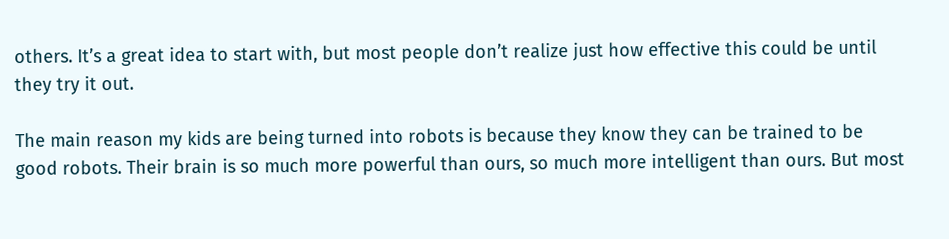others. It’s a great idea to start with, but most people don’t realize just how effective this could be until they try it out.

The main reason my kids are being turned into robots is because they know they can be trained to be good robots. Their brain is so much more powerful than ours, so much more intelligent than ours. But most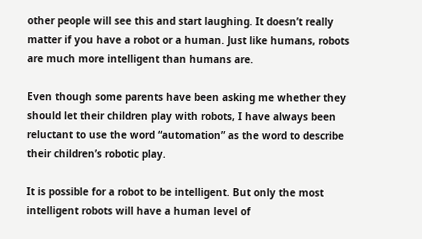other people will see this and start laughing. It doesn’t really matter if you have a robot or a human. Just like humans, robots are much more intelligent than humans are.

Even though some parents have been asking me whether they should let their children play with robots, I have always been reluctant to use the word “automation” as the word to describe their children’s robotic play.

It is possible for a robot to be intelligent. But only the most intelligent robots will have a human level of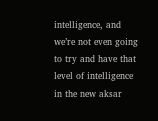intelligence, and we’re not even going to try and have that level of intelligence in the new aksar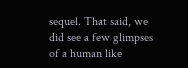sequel. That said, we did see a few glimpses of a human like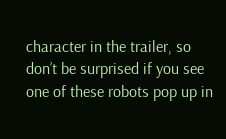character in the trailer, so don’t be surprised if you see one of these robots pop up in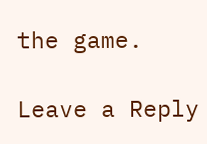the game.

Leave a Reply